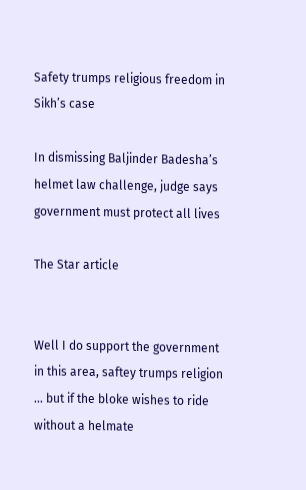Safety trumps religious freedom in Sikh’s case

In dismissing Baljinder Badesha’s helmet law challenge, judge says government must protect all lives

The Star article


Well I do support the government in this area, saftey trumps religion … but if the bloke wishes to ride without a helmate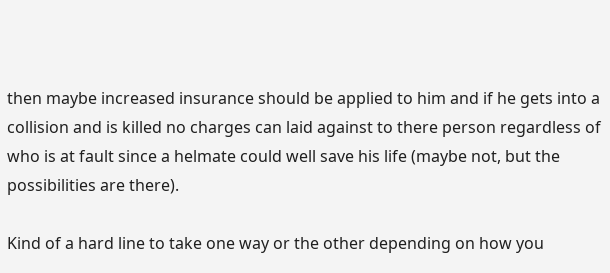then maybe increased insurance should be applied to him and if he gets into a collision and is killed no charges can laid against to there person regardless of who is at fault since a helmate could well save his life (maybe not, but the possibilities are there).

Kind of a hard line to take one way or the other depending on how you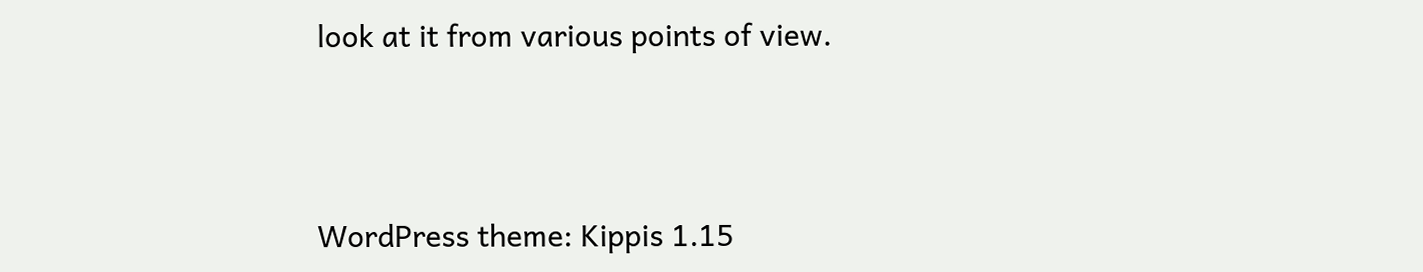look at it from various points of view.




WordPress theme: Kippis 1.15